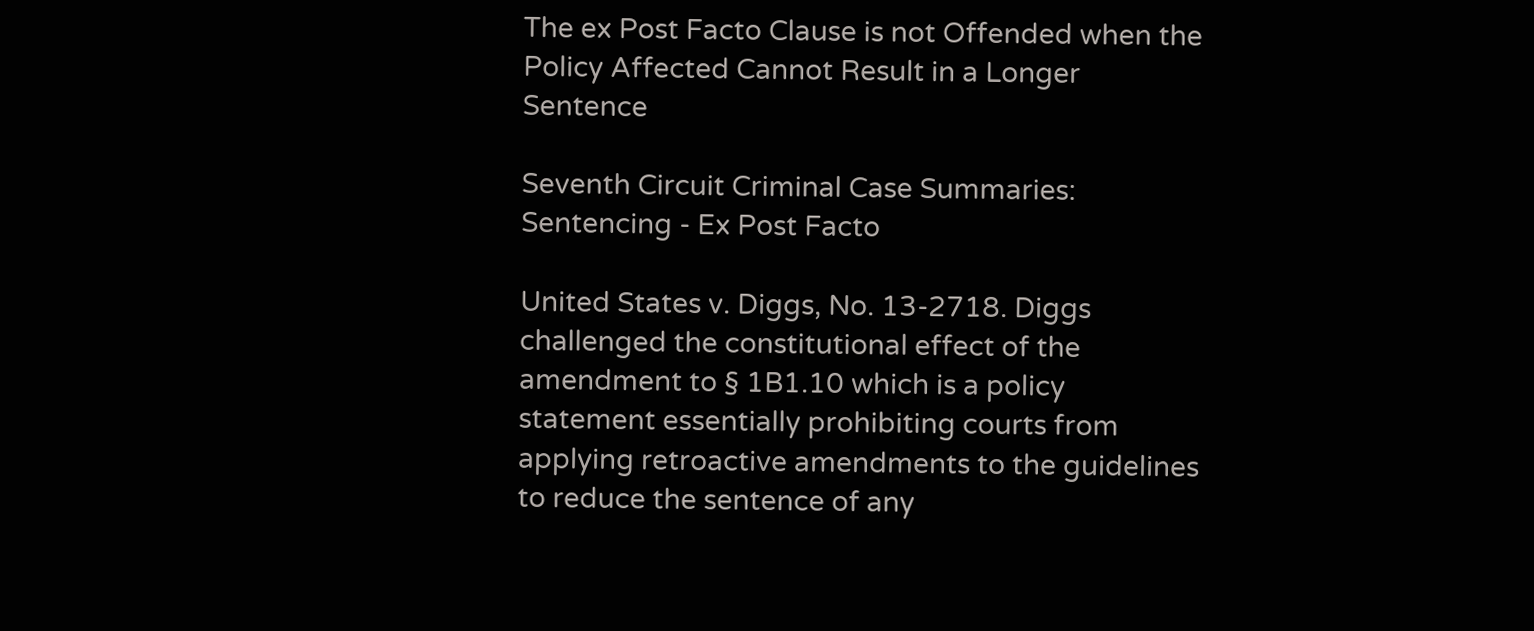The ex Post Facto Clause is not Offended when the Policy Affected Cannot Result in a Longer Sentence

Seventh Circuit Criminal Case Summaries: Sentencing - Ex Post Facto

United States v. Diggs, No. 13-2718. Diggs challenged the constitutional effect of the amendment to § 1B1.10 which is a policy statement essentially prohibiting courts from applying retroactive amendments to the guidelines to reduce the sentence of any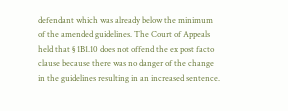defendant which was already below the minimum of the amended guidelines. The Court of Appeals held that § 1B1.10 does not offend the ex post facto clause because there was no danger of the change in the guidelines resulting in an increased sentence.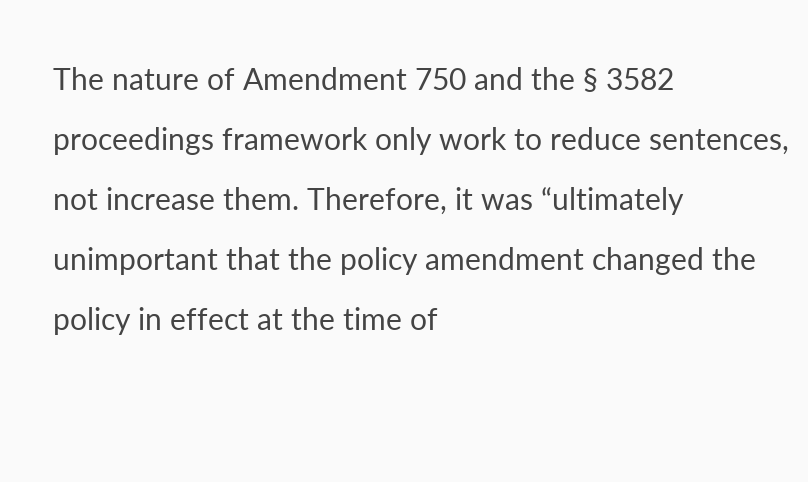The nature of Amendment 750 and the § 3582 proceedings framework only work to reduce sentences, not increase them. Therefore, it was “ultimately unimportant that the policy amendment changed the policy in effect at the time of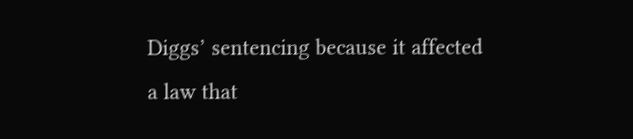Diggs’ sentencing because it affected a law that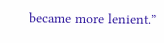became more lenient.”